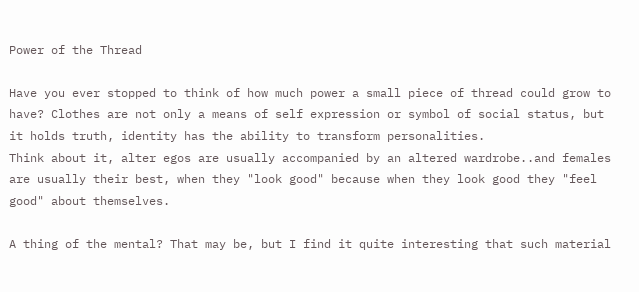Power of the Thread

Have you ever stopped to think of how much power a small piece of thread could grow to have? Clothes are not only a means of self expression or symbol of social status, but it holds truth, identity has the ability to transform personalities.
Think about it, alter egos are usually accompanied by an altered wardrobe..and females are usually their best, when they "look good" because when they look good they "feel good" about themselves.

A thing of the mental? That may be, but I find it quite interesting that such material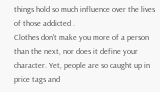things hold so much influence over the lives of those addicted .
Clothes don't make you more of a person than the next, nor does it define your character. Yet, people are so caught up in price tags and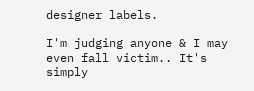designer labels.

I'm judging anyone & I may even fall victim.. It's simply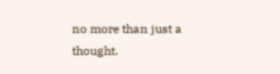no more than just a thought.